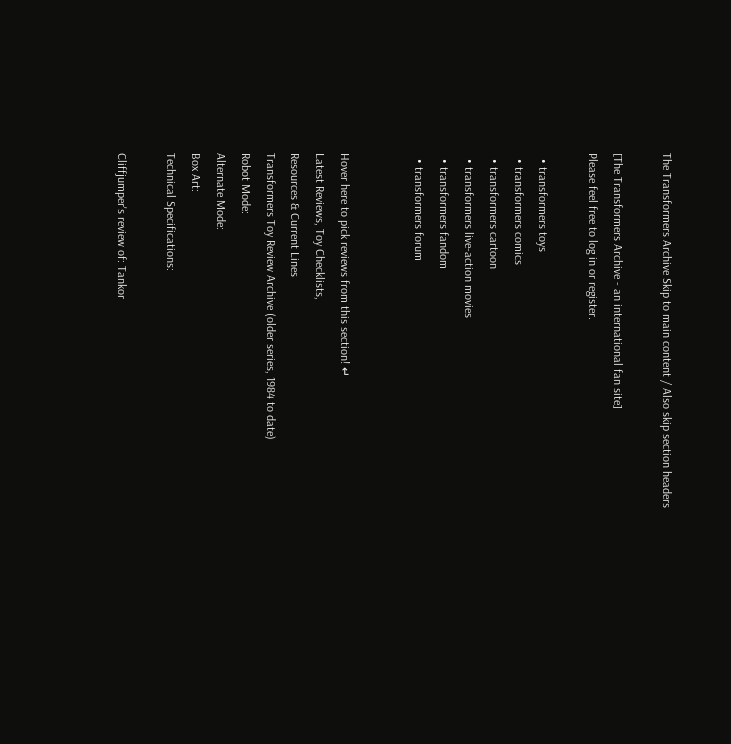The Transformers Archive Skip to main content / Also skip section headers

[The Transformers Archive - an international fan site]
Please feel free to log in or register.

  • transformers toys
  • transformers comics
  • transformers cartoon
  • transformers live-action movies
  • transformers fandom
  • transformers forum


Hover here to pick reviews from this section! ↵
Latest Reviews, Toy Checklists,
Resources & Current Lines
Transformers Toy Review Archive (older series, 1984 to date)
Robot Mode:
Alternate Mode:
Box Art:
Technical Specifications:

Cliffjumper's review of: Tankor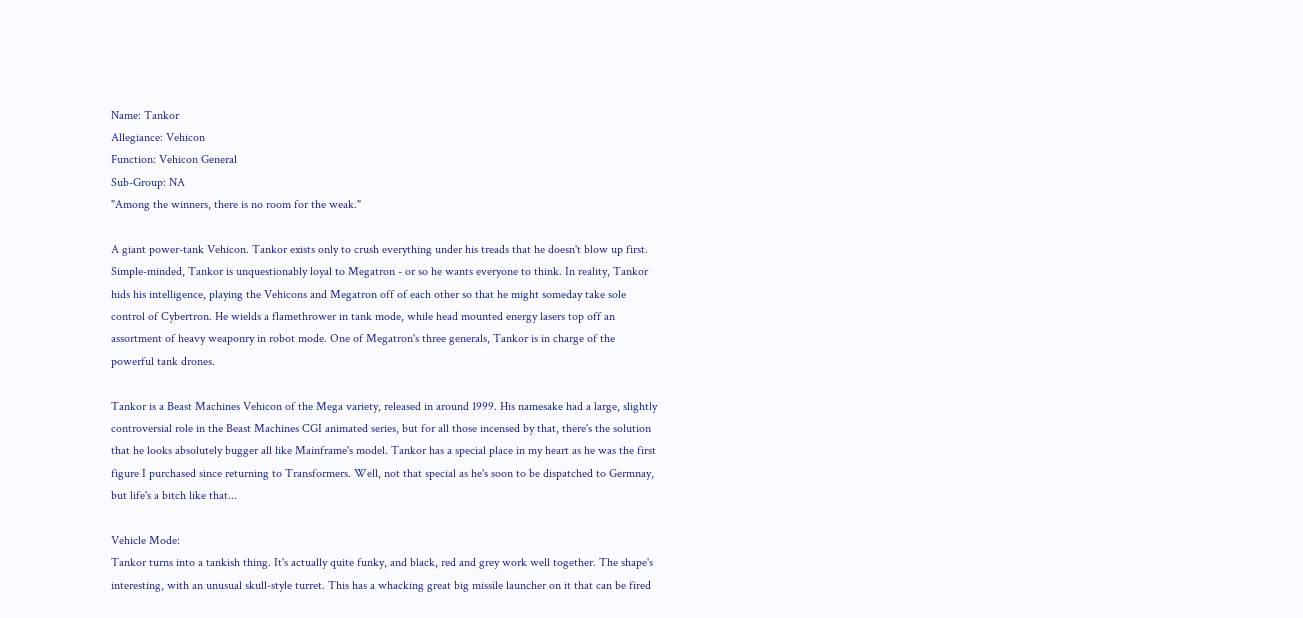Name: Tankor
Allegiance: Vehicon
Function: Vehicon General
Sub-Group: NA
"Among the winners, there is no room for the weak."

A giant power-tank Vehicon. Tankor exists only to crush everything under his treads that he doesn't blow up first. Simple-minded, Tankor is unquestionably loyal to Megatron - or so he wants everyone to think. In reality, Tankor hids his intelligence, playing the Vehicons and Megatron off of each other so that he might someday take sole control of Cybertron. He wields a flamethrower in tank mode, while head mounted energy lasers top off an assortment of heavy weaponry in robot mode. One of Megatron's three generals, Tankor is in charge of the powerful tank drones.

Tankor is a Beast Machines Vehicon of the Mega variety, released in around 1999. His namesake had a large, slightly controversial role in the Beast Machines CGI animated series, but for all those incensed by that, there's the solution that he looks absolutely bugger all like Mainframe's model. Tankor has a special place in my heart as he was the first figure I purchased since returning to Transformers. Well, not that special as he's soon to be dispatched to Germnay, but life's a bitch like that...

Vehicle Mode:
Tankor turns into a tankish thing. It's actually quite funky, and black, red and grey work well together. The shape's interesting, with an unusual skull-style turret. This has a whacking great big missile launcher on it that can be fired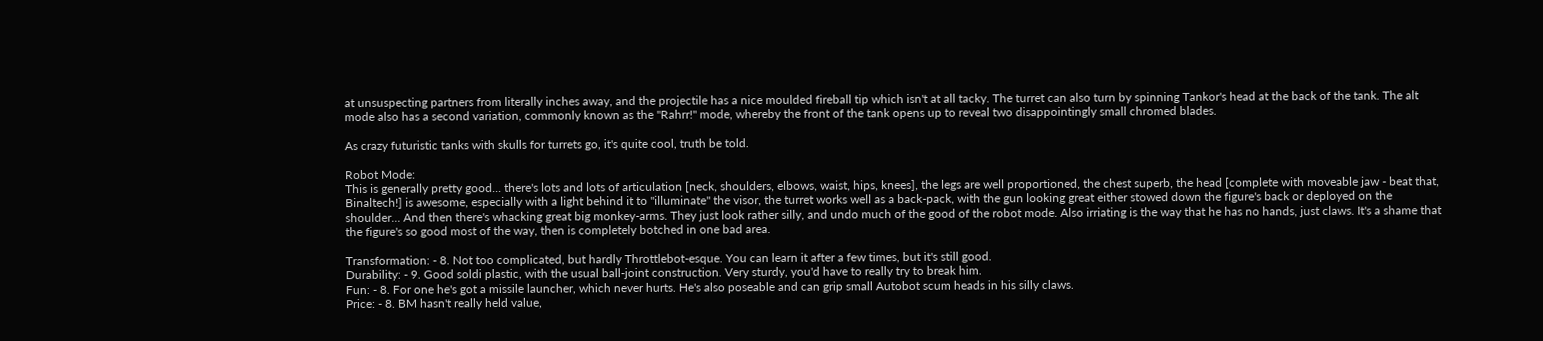at unsuspecting partners from literally inches away, and the projectile has a nice moulded fireball tip which isn't at all tacky. The turret can also turn by spinning Tankor's head at the back of the tank. The alt mode also has a second variation, commonly known as the "Rahrr!" mode, whereby the front of the tank opens up to reveal two disappointingly small chromed blades.

As crazy futuristic tanks with skulls for turrets go, it's quite cool, truth be told.

Robot Mode:
This is generally pretty good... there's lots and lots of articulation [neck, shoulders, elbows, waist, hips, knees], the legs are well proportioned, the chest superb, the head [complete with moveable jaw - beat that, Binaltech!] is awesome, especially with a light behind it to "illuminate" the visor, the turret works well as a back-pack, with the gun looking great either stowed down the figure's back or deployed on the shoulder... And then there's whacking great big monkey-arms. They just look rather silly, and undo much of the good of the robot mode. Also irriating is the way that he has no hands, just claws. It's a shame that the figure's so good most of the way, then is completely botched in one bad area.

Transformation: - 8. Not too complicated, but hardly Throttlebot-esque. You can learn it after a few times, but it's still good.
Durability: - 9. Good soldi plastic, with the usual ball-joint construction. Very sturdy, you'd have to really try to break him.
Fun: - 8. For one he's got a missile launcher, which never hurts. He's also poseable and can grip small Autobot scum heads in his silly claws.
Price: - 8. BM hasn't really held value,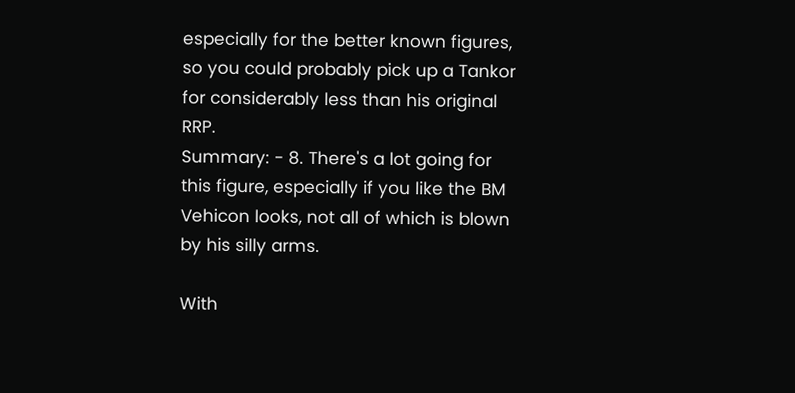especially for the better known figures, so you could probably pick up a Tankor for considerably less than his original RRP.
Summary: - 8. There's a lot going for this figure, especially if you like the BM Vehicon looks, not all of which is blown by his silly arms.

With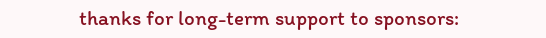thanks for long-term support to sponsors: